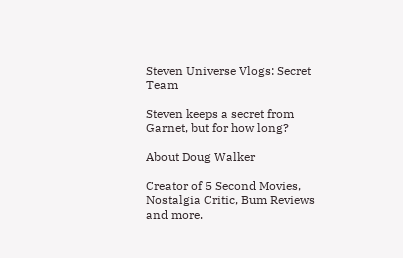Steven Universe Vlogs: Secret Team

Steven keeps a secret from Garnet, but for how long?

About Doug Walker

Creator of 5 Second Movies, Nostalgia Critic, Bum Reviews and more.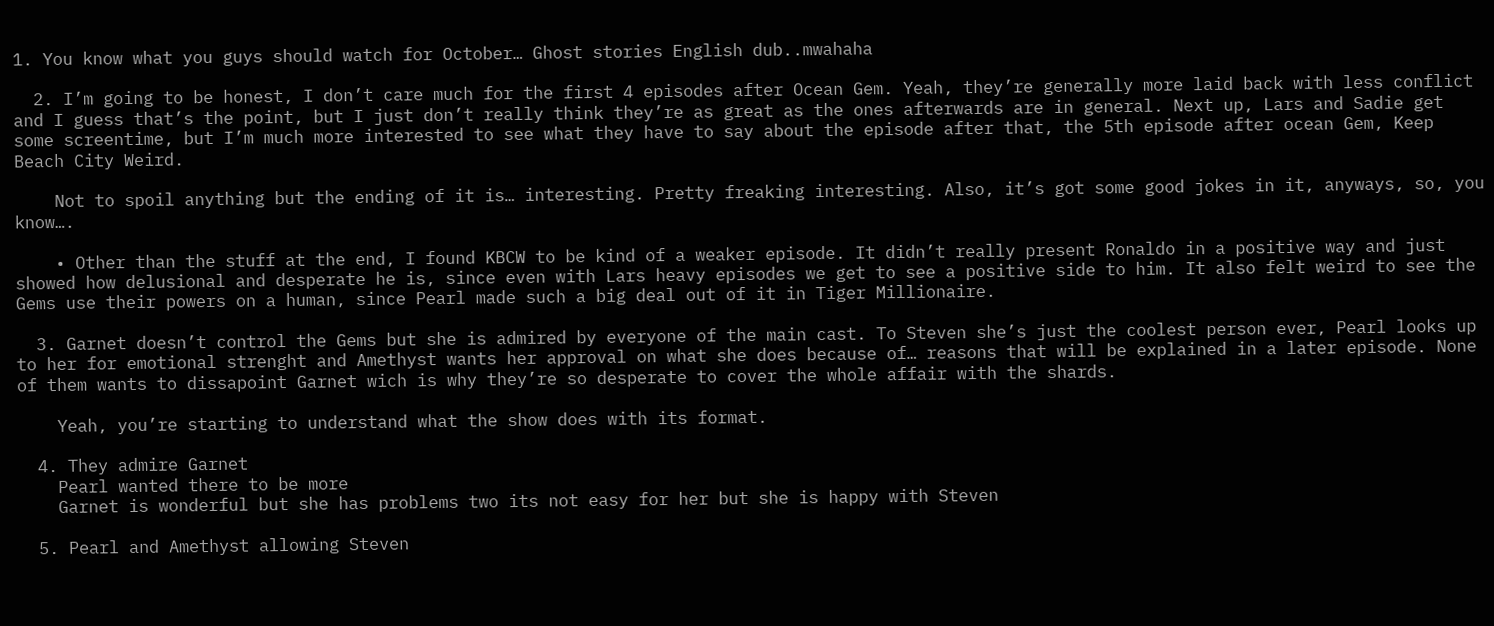1. You know what you guys should watch for October… Ghost stories English dub..mwahaha

  2. I’m going to be honest, I don’t care much for the first 4 episodes after Ocean Gem. Yeah, they’re generally more laid back with less conflict and I guess that’s the point, but I just don’t really think they’re as great as the ones afterwards are in general. Next up, Lars and Sadie get some screentime, but I’m much more interested to see what they have to say about the episode after that, the 5th episode after ocean Gem, Keep Beach City Weird.

    Not to spoil anything but the ending of it is… interesting. Pretty freaking interesting. Also, it’s got some good jokes in it, anyways, so, you know….

    • Other than the stuff at the end, I found KBCW to be kind of a weaker episode. It didn’t really present Ronaldo in a positive way and just showed how delusional and desperate he is, since even with Lars heavy episodes we get to see a positive side to him. It also felt weird to see the Gems use their powers on a human, since Pearl made such a big deal out of it in Tiger Millionaire.

  3. Garnet doesn’t control the Gems but she is admired by everyone of the main cast. To Steven she’s just the coolest person ever, Pearl looks up to her for emotional strenght and Amethyst wants her approval on what she does because of… reasons that will be explained in a later episode. None of them wants to dissapoint Garnet wich is why they’re so desperate to cover the whole affair with the shards.

    Yeah, you’re starting to understand what the show does with its format.

  4. They admire Garnet
    Pearl wanted there to be more
    Garnet is wonderful but she has problems two its not easy for her but she is happy with Steven

  5. Pearl and Amethyst allowing Steven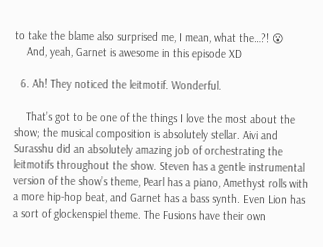to take the blame also surprised me, I mean, what the…?! 😮
    And, yeah, Garnet is awesome in this episode XD

  6. Ah! They noticed the leitmotif. Wonderful.

    That’s got to be one of the things I love the most about the show; the musical composition is absolutely stellar. Aivi and Surasshu did an absolutely amazing job of orchestrating the leitmotifs throughout the show. Steven has a gentle instrumental version of the show’s theme, Pearl has a piano, Amethyst rolls with a more hip-hop beat, and Garnet has a bass synth. Even Lion has a sort of glockenspiel theme. The Fusions have their own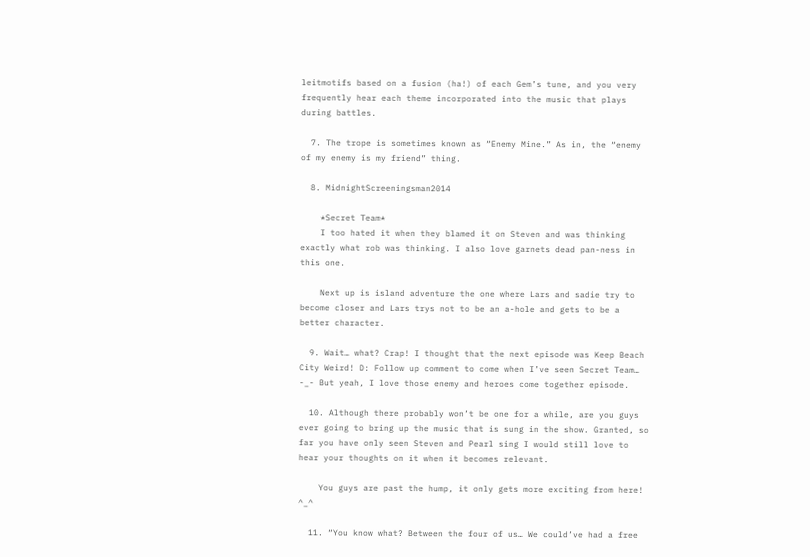leitmotifs based on a fusion (ha!) of each Gem’s tune, and you very frequently hear each theme incorporated into the music that plays during battles.

  7. The trope is sometimes known as “Enemy Mine.” As in, the “enemy of my enemy is my friend” thing.

  8. MidnightScreeningsman2014

    *Secret Team*
    I too hated it when they blamed it on Steven and was thinking exactly what rob was thinking. I also love garnets dead pan-ness in this one.

    Next up is island adventure the one where Lars and sadie try to become closer and Lars trys not to be an a-hole and gets to be a better character.

  9. Wait… what? Crap! I thought that the next episode was Keep Beach City Weird! D: Follow up comment to come when I’ve seen Secret Team… -_- But yeah, I love those enemy and heroes come together episode.

  10. Although there probably won’t be one for a while, are you guys ever going to bring up the music that is sung in the show. Granted, so far you have only seen Steven and Pearl sing I would still love to hear your thoughts on it when it becomes relevant.

    You guys are past the hump, it only gets more exciting from here! ^_^

  11. “You know what? Between the four of us… We could’ve had a free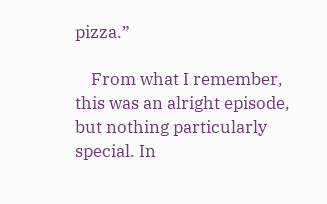pizza.”

    From what I remember, this was an alright episode, but nothing particularly special. In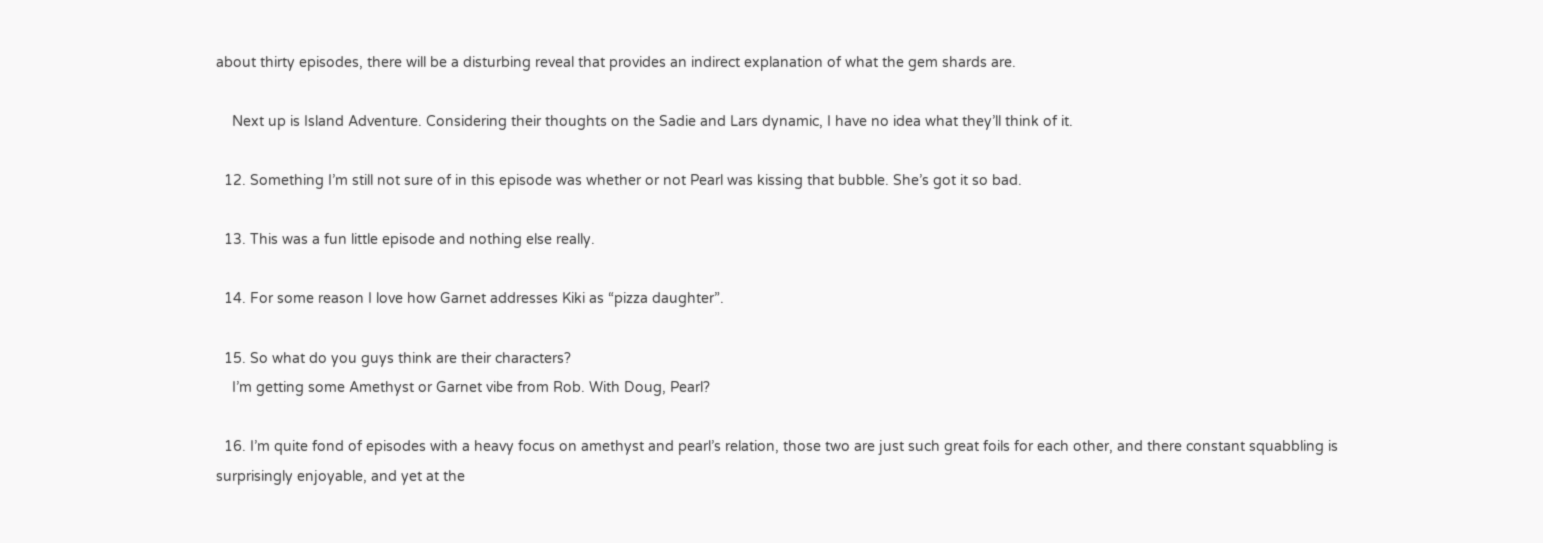about thirty episodes, there will be a disturbing reveal that provides an indirect explanation of what the gem shards are.

    Next up is Island Adventure. Considering their thoughts on the Sadie and Lars dynamic, I have no idea what they’ll think of it.

  12. Something I’m still not sure of in this episode was whether or not Pearl was kissing that bubble. She’s got it so bad.

  13. This was a fun little episode and nothing else really.

  14. For some reason I love how Garnet addresses Kiki as “pizza daughter”.

  15. So what do you guys think are their characters?
    I’m getting some Amethyst or Garnet vibe from Rob. With Doug, Pearl?

  16. I’m quite fond of episodes with a heavy focus on amethyst and pearl’s relation, those two are just such great foils for each other, and there constant squabbling is surprisingly enjoyable, and yet at the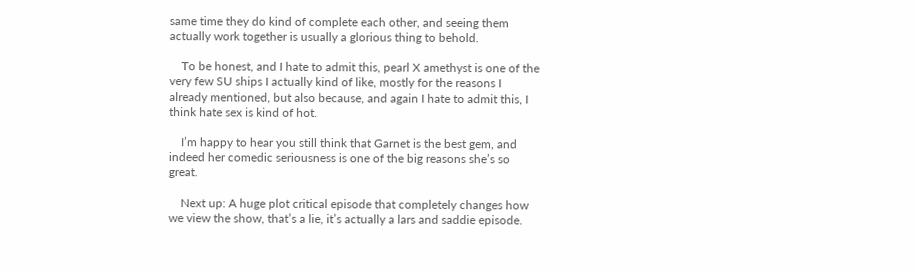same time they do kind of complete each other, and seeing them actually work together is usually a glorious thing to behold.

    To be honest, and I hate to admit this, pearl X amethyst is one of the very few SU ships I actually kind of like, mostly for the reasons I already mentioned, but also because, and again I hate to admit this, I think hate sex is kind of hot.

    I’m happy to hear you still think that Garnet is the best gem, and indeed her comedic seriousness is one of the big reasons she’s so great.

    Next up: A huge plot critical episode that completely changes how we view the show, that’s a lie, it’s actually a lars and saddie episode.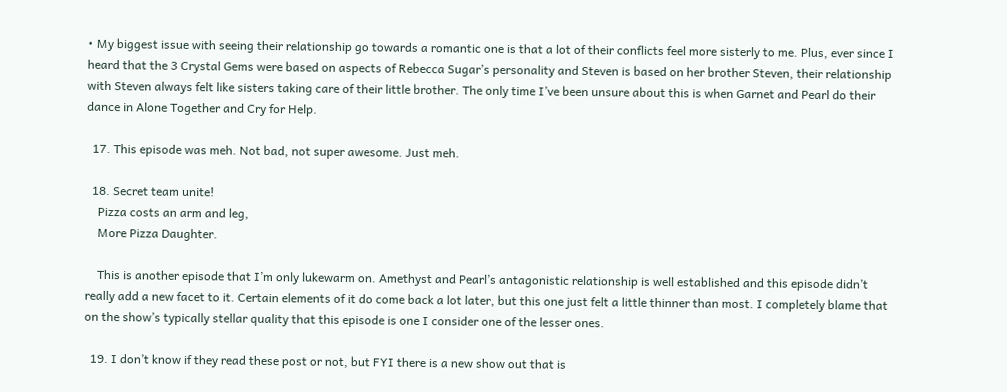• My biggest issue with seeing their relationship go towards a romantic one is that a lot of their conflicts feel more sisterly to me. Plus, ever since I heard that the 3 Crystal Gems were based on aspects of Rebecca Sugar’s personality and Steven is based on her brother Steven, their relationship with Steven always felt like sisters taking care of their little brother. The only time I’ve been unsure about this is when Garnet and Pearl do their dance in Alone Together and Cry for Help.

  17. This episode was meh. Not bad, not super awesome. Just meh.

  18. Secret team unite!
    Pizza costs an arm and leg,
    More Pizza Daughter.

    This is another episode that I’m only lukewarm on. Amethyst and Pearl’s antagonistic relationship is well established and this episode didn’t really add a new facet to it. Certain elements of it do come back a lot later, but this one just felt a little thinner than most. I completely blame that on the show’s typically stellar quality that this episode is one I consider one of the lesser ones.

  19. I don’t know if they read these post or not, but FYI there is a new show out that is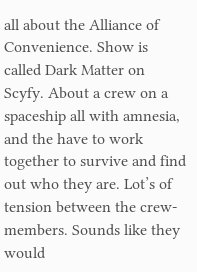all about the Alliance of Convenience. Show is called Dark Matter on Scyfy. About a crew on a spaceship all with amnesia, and the have to work together to survive and find out who they are. Lot’s of tension between the crew-members. Sounds like they would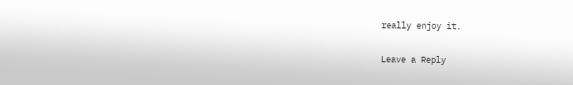really enjoy it.

Leave a Reply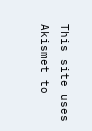This site uses Akismet to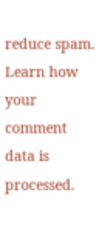reduce spam. Learn how your comment data is processed.